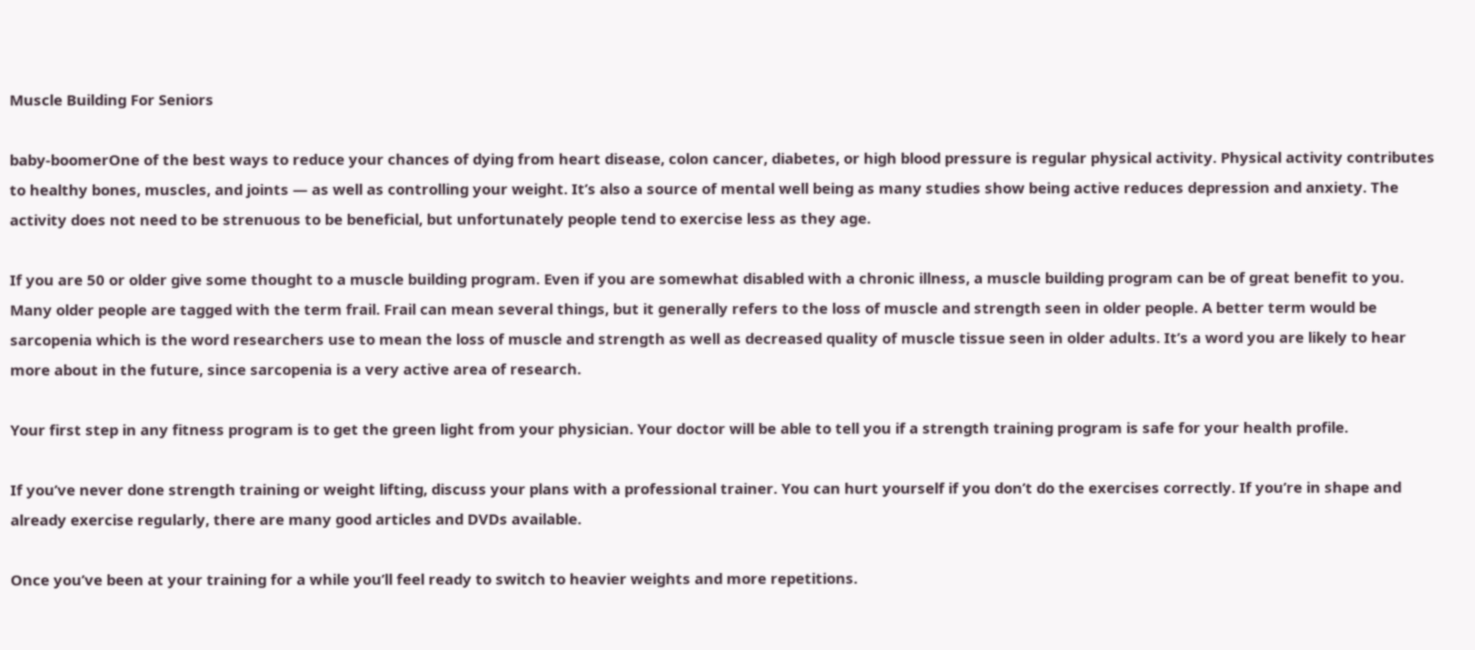Muscle Building For Seniors

baby-boomerOne of the best ways to reduce your chances of dying from heart disease, colon cancer, diabetes, or high blood pressure is regular physical activity. Physical activity contributes to healthy bones, muscles, and joints — as well as controlling your weight. It’s also a source of mental well being as many studies show being active reduces depression and anxiety. The activity does not need to be strenuous to be beneficial, but unfortunately people tend to exercise less as they age.

If you are 50 or older give some thought to a muscle building program. Even if you are somewhat disabled with a chronic illness, a muscle building program can be of great benefit to you. Many older people are tagged with the term frail. Frail can mean several things, but it generally refers to the loss of muscle and strength seen in older people. A better term would be sarcopenia which is the word researchers use to mean the loss of muscle and strength as well as decreased quality of muscle tissue seen in older adults. It’s a word you are likely to hear more about in the future, since sarcopenia is a very active area of research.

Your first step in any fitness program is to get the green light from your physician. Your doctor will be able to tell you if a strength training program is safe for your health profile.

If you’ve never done strength training or weight lifting, discuss your plans with a professional trainer. You can hurt yourself if you don’t do the exercises correctly. If you’re in shape and already exercise regularly, there are many good articles and DVDs available.

Once you’ve been at your training for a while you’ll feel ready to switch to heavier weights and more repetitions.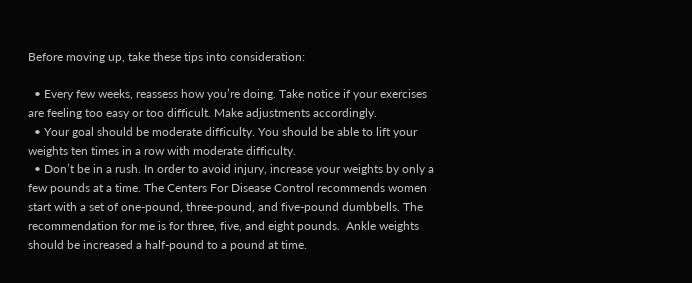Before moving up, take these tips into consideration:

  • Every few weeks, reassess how you’re doing. Take notice if your exercises are feeling too easy or too difficult. Make adjustments accordingly.
  • Your goal should be moderate difficulty. You should be able to lift your weights ten times in a row with moderate difficulty.
  • Don’t be in a rush. In order to avoid injury, increase your weights by only a few pounds at a time. The Centers For Disease Control recommends women start with a set of one-pound, three-pound, and five-pound dumbbells. The recommendation for me is for three, five, and eight pounds.  Ankle weights should be increased a half-pound to a pound at time.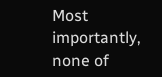Most importantly, none of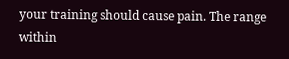your training should cause pain. The range within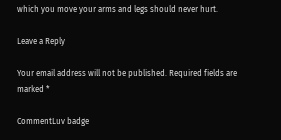which you move your arms and legs should never hurt.

Leave a Reply

Your email address will not be published. Required fields are marked *

CommentLuv badge